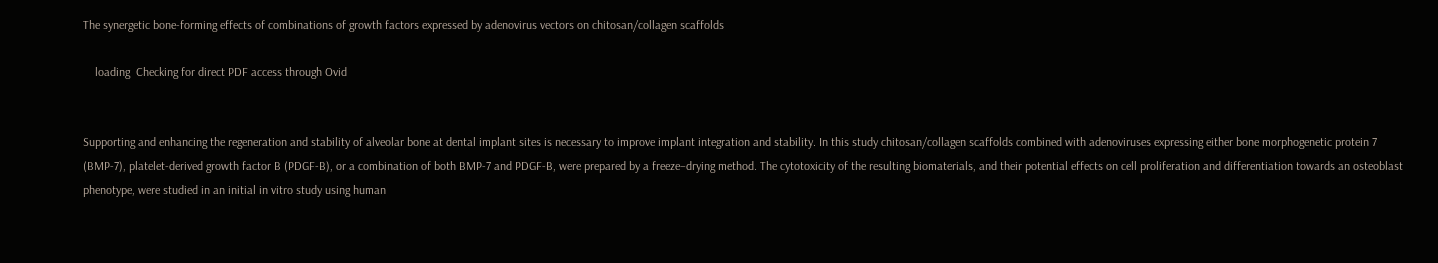The synergetic bone-forming effects of combinations of growth factors expressed by adenovirus vectors on chitosan/collagen scaffolds

    loading  Checking for direct PDF access through Ovid


Supporting and enhancing the regeneration and stability of alveolar bone at dental implant sites is necessary to improve implant integration and stability. In this study chitosan/collagen scaffolds combined with adenoviruses expressing either bone morphogenetic protein 7 (BMP-7), platelet-derived growth factor B (PDGF-B), or a combination of both BMP-7 and PDGF-B, were prepared by a freeze–drying method. The cytotoxicity of the resulting biomaterials, and their potential effects on cell proliferation and differentiation towards an osteoblast phenotype, were studied in an initial in vitro study using human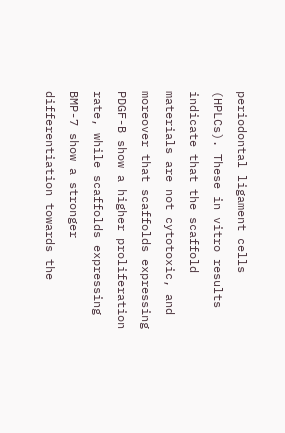periodontal ligament cells (HPLCs). These in vitro results indicate that the scaffold materials are not cytotoxic, and moreover that scaffolds expressing PDGF-B show a higher proliferation rate, while scaffolds expressing BMP-7 show a stronger differentiation towards the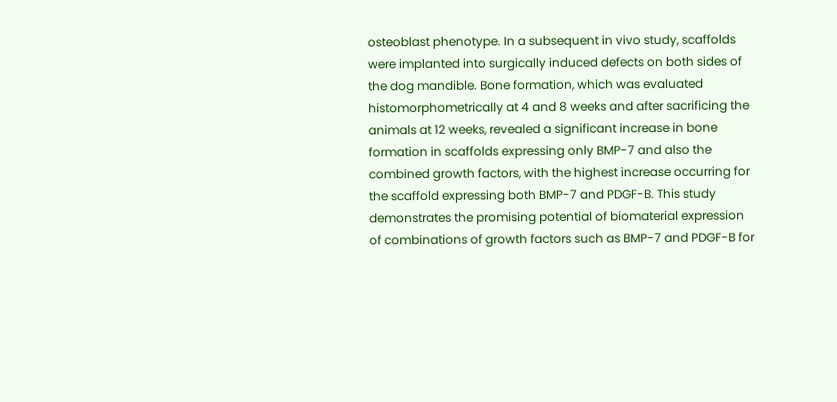osteoblast phenotype. In a subsequent in vivo study, scaffolds were implanted into surgically induced defects on both sides of the dog mandible. Bone formation, which was evaluated histomorphometrically at 4 and 8 weeks and after sacrificing the animals at 12 weeks, revealed a significant increase in bone formation in scaffolds expressing only BMP-7 and also the combined growth factors, with the highest increase occurring for the scaffold expressing both BMP-7 and PDGF-B. This study demonstrates the promising potential of biomaterial expression of combinations of growth factors such as BMP-7 and PDGF-B for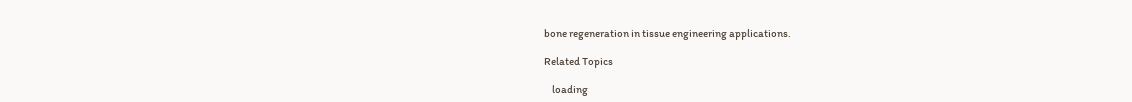bone regeneration in tissue engineering applications.

Related Topics

    loading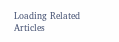Loading Related Articles